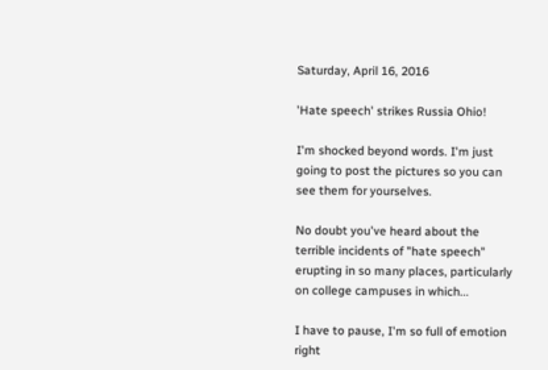Saturday, April 16, 2016

'Hate speech' strikes Russia Ohio!

I'm shocked beyond words. I'm just going to post the pictures so you can see them for yourselves.

No doubt you've heard about the terrible incidents of "hate speech" erupting in so many places, particularly on college campuses in which...

I have to pause, I'm so full of emotion right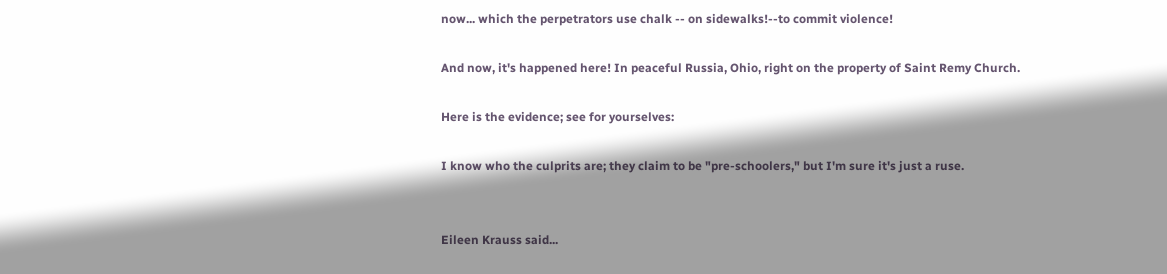now... which the perpetrators use chalk -- on sidewalks!--to commit violence!

And now, it's happened here! In peaceful Russia, Ohio, right on the property of Saint Remy Church.

Here is the evidence; see for yourselves:

I know who the culprits are; they claim to be "pre-schoolers," but I'm sure it's just a ruse.


Eileen Krauss said...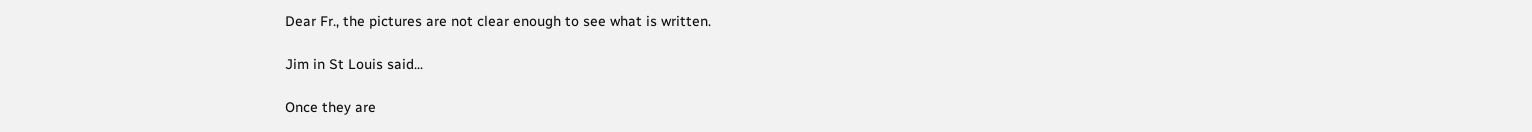Dear Fr., the pictures are not clear enough to see what is written.

Jim in St Louis said...

Once they are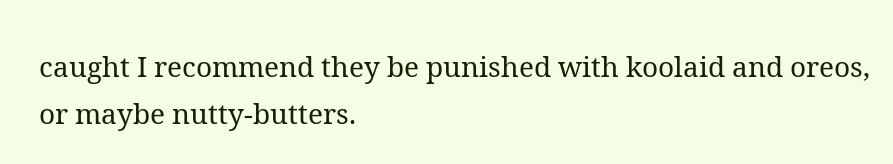caught I recommend they be punished with koolaid and oreos, or maybe nutty-butters.